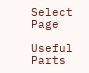Select Page

Useful Parts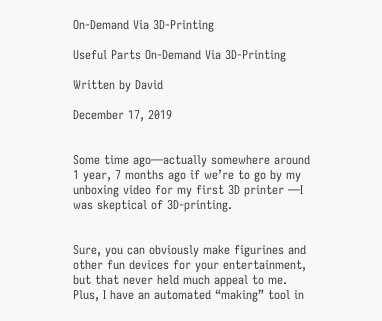On-Demand Via 3D-Printing

Useful Parts On-Demand Via 3D-Printing

Written by David

December 17, 2019


Some time ago—actually somewhere around 1 year, 7 months ago if we’re to go by my unboxing video for my first 3D printer —I was skeptical of 3D-printing.


Sure, you can obviously make figurines and other fun devices for your entertainment, but that never held much appeal to me. Plus, I have an automated “making” tool in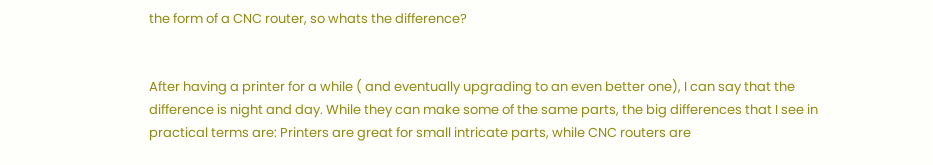the form of a CNC router, so whats the difference?


After having a printer for a while ( and eventually upgrading to an even better one), I can say that the difference is night and day. While they can make some of the same parts, the big differences that I see in practical terms are: Printers are great for small intricate parts, while CNC routers are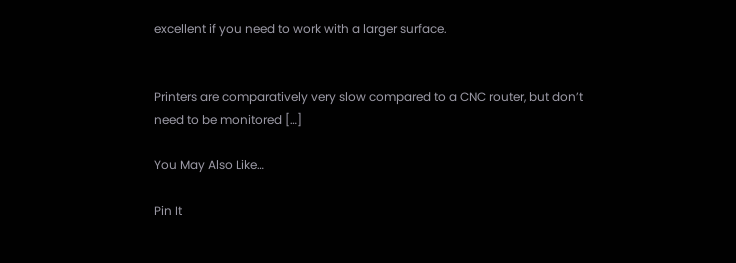excellent if you need to work with a larger surface.


Printers are comparatively very slow compared to a CNC router, but don’t need to be monitored […]

You May Also Like…

Pin It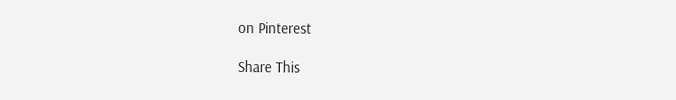on Pinterest

Share This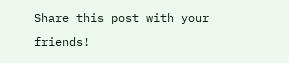Share this post with your friends!